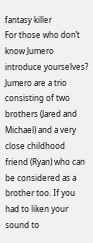fantasy killer
For those who don’t know Jumero introduce yourselves? Jumero are a trio consisting of two brothers (Jared and Michael) and a very close childhood friend (Ryan) who can be considered as a brother too. If you had to liken your sound to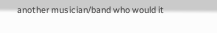another musician/band who would it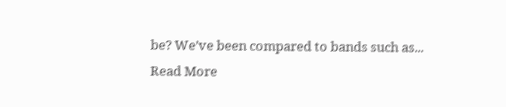be? We’ve been compared to bands such as...
Read More